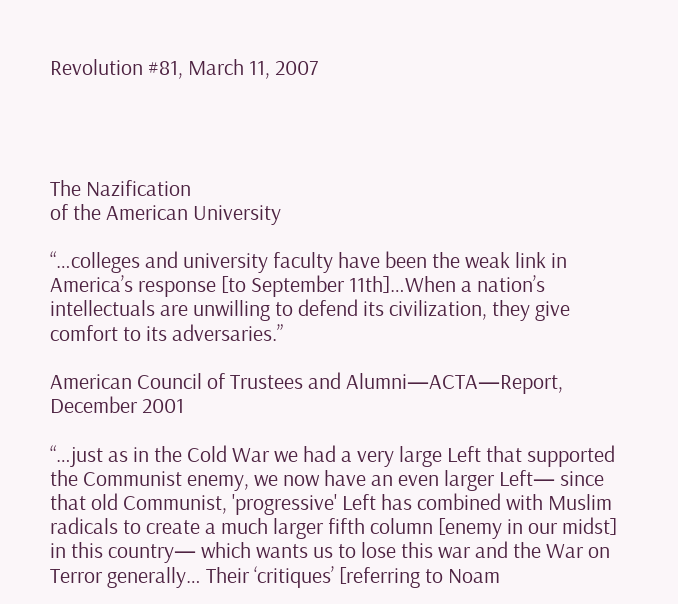Revolution #81, March 11, 2007




The Nazification
of the American University

“…colleges and university faculty have been the weak link in America’s response [to September 11th]…When a nation’s intellectuals are unwilling to defend its civilization, they give comfort to its adversaries.”

American Council of Trustees and Alumni—ACTA—Report,
December 2001

“…just as in the Cold War we had a very large Left that supported the Communist enemy, we now have an even larger Left— since that old Communist, 'progressive' Left has combined with Muslim radicals to create a much larger fifth column [enemy in our midst] in this country— which wants us to lose this war and the War on Terror generally… Their ‘critiques’ [referring to Noam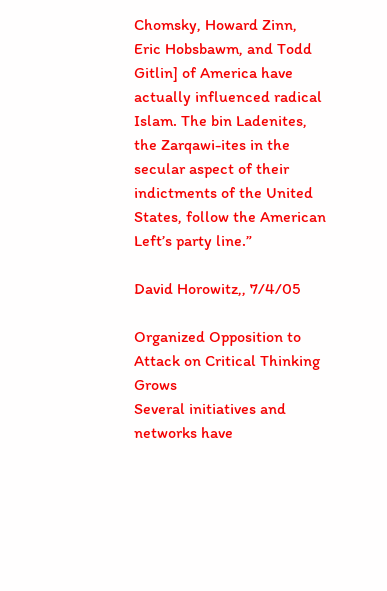Chomsky, Howard Zinn, Eric Hobsbawm, and Todd Gitlin] of America have actually influenced radical Islam. The bin Ladenites, the Zarqawi-ites in the secular aspect of their indictments of the United States, follow the American Left’s party line.”

David Horowitz,, 7/4/05

Organized Opposition to Attack on Critical Thinking Grows
Several initiatives and networks have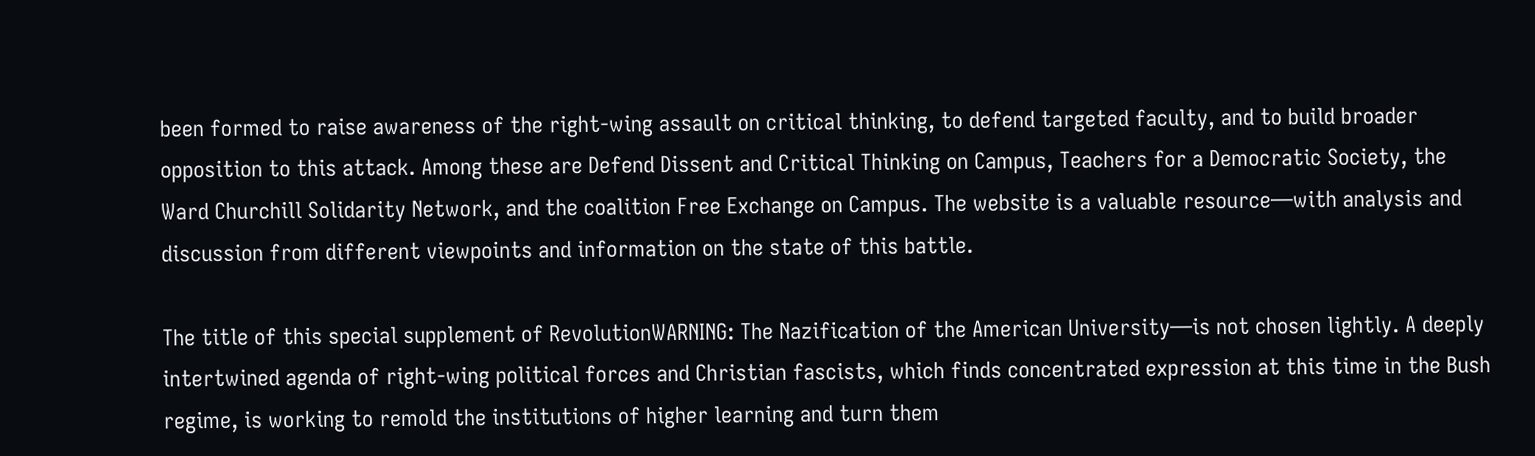been formed to raise awareness of the right-wing assault on critical thinking, to defend targeted faculty, and to build broader opposition to this attack. Among these are Defend Dissent and Critical Thinking on Campus, Teachers for a Democratic Society, the Ward Churchill Solidarity Network, and the coalition Free Exchange on Campus. The website is a valuable resource—with analysis and discussion from different viewpoints and information on the state of this battle.

The title of this special supplement of RevolutionWARNING: The Nazification of the American University—is not chosen lightly. A deeply intertwined agenda of right-wing political forces and Christian fascists, which finds concentrated expression at this time in the Bush regime, is working to remold the institutions of higher learning and turn them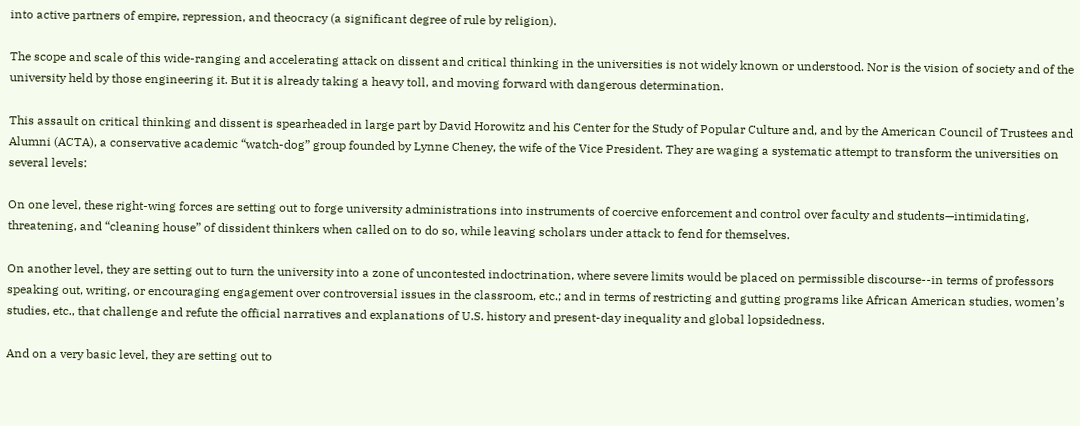into active partners of empire, repression, and theocracy (a significant degree of rule by religion).

The scope and scale of this wide-ranging and accelerating attack on dissent and critical thinking in the universities is not widely known or understood. Nor is the vision of society and of the university held by those engineering it. But it is already taking a heavy toll, and moving forward with dangerous determination.

This assault on critical thinking and dissent is spearheaded in large part by David Horowitz and his Center for the Study of Popular Culture and, and by the American Council of Trustees and Alumni (ACTA), a conservative academic “watch-dog” group founded by Lynne Cheney, the wife of the Vice President. They are waging a systematic attempt to transform the universities on several levels:

On one level, these right-wing forces are setting out to forge university administrations into instruments of coercive enforcement and control over faculty and students—intimidating, threatening, and “cleaning house” of dissident thinkers when called on to do so, while leaving scholars under attack to fend for themselves.

On another level, they are setting out to turn the university into a zone of uncontested indoctrination, where severe limits would be placed on permissible discourse--in terms of professors speaking out, writing, or encouraging engagement over controversial issues in the classroom, etc.; and in terms of restricting and gutting programs like African American studies, women’s studies, etc., that challenge and refute the official narratives and explanations of U.S. history and present-day inequality and global lopsidedness.

And on a very basic level, they are setting out to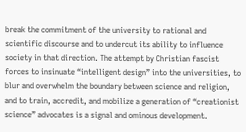break the commitment of the university to rational and scientific discourse and to undercut its ability to influence society in that direction. The attempt by Christian fascist forces to insinuate “intelligent design” into the universities, to blur and overwhelm the boundary between science and religion, and to train, accredit, and mobilize a generation of “creationist science” advocates is a signal and ominous development.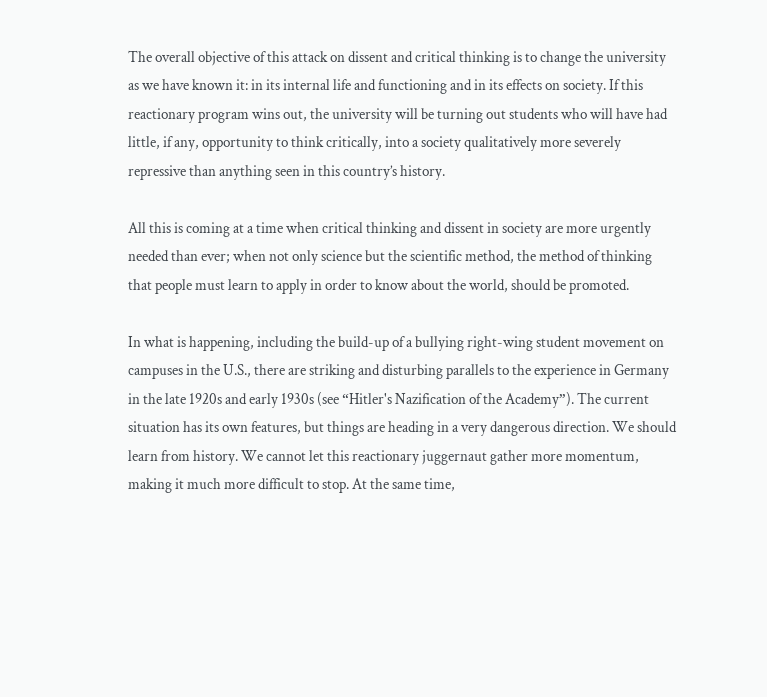The overall objective of this attack on dissent and critical thinking is to change the university as we have known it: in its internal life and functioning and in its effects on society. If this reactionary program wins out, the university will be turning out students who will have had little, if any, opportunity to think critically, into a society qualitatively more severely repressive than anything seen in this country’s history.

All this is coming at a time when critical thinking and dissent in society are more urgently needed than ever; when not only science but the scientific method, the method of thinking that people must learn to apply in order to know about the world, should be promoted.

In what is happening, including the build-up of a bullying right-wing student movement on campuses in the U.S., there are striking and disturbing parallels to the experience in Germany in the late 1920s and early 1930s (see “Hitler's Nazification of the Academy”). The current situation has its own features, but things are heading in a very dangerous direction. We should learn from history. We cannot let this reactionary juggernaut gather more momentum, making it much more difficult to stop. At the same time,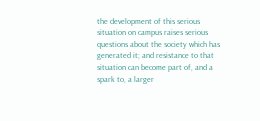the development of this serious situation on campus raises serious questions about the society which has generated it; and resistance to that situation can become part of, and a spark to, a larger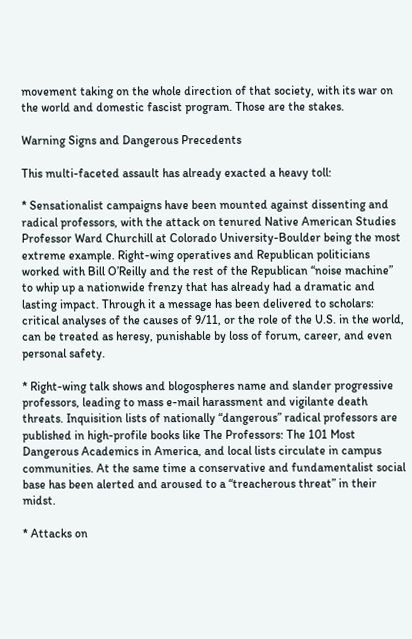movement taking on the whole direction of that society, with its war on the world and domestic fascist program. Those are the stakes.

Warning Signs and Dangerous Precedents

This multi-faceted assault has already exacted a heavy toll:

* Sensationalist campaigns have been mounted against dissenting and radical professors, with the attack on tenured Native American Studies Professor Ward Churchill at Colorado University-Boulder being the most extreme example. Right-wing operatives and Republican politicians worked with Bill O’Reilly and the rest of the Republican “noise machine” to whip up a nationwide frenzy that has already had a dramatic and lasting impact. Through it a message has been delivered to scholars: critical analyses of the causes of 9/11, or the role of the U.S. in the world, can be treated as heresy, punishable by loss of forum, career, and even personal safety.

* Right-wing talk shows and blogospheres name and slander progressive professors, leading to mass e-mail harassment and vigilante death threats. Inquisition lists of nationally “dangerous” radical professors are published in high-profile books like The Professors: The 101 Most Dangerous Academics in America, and local lists circulate in campus communities. At the same time a conservative and fundamentalist social base has been alerted and aroused to a “treacherous threat” in their midst.

* Attacks on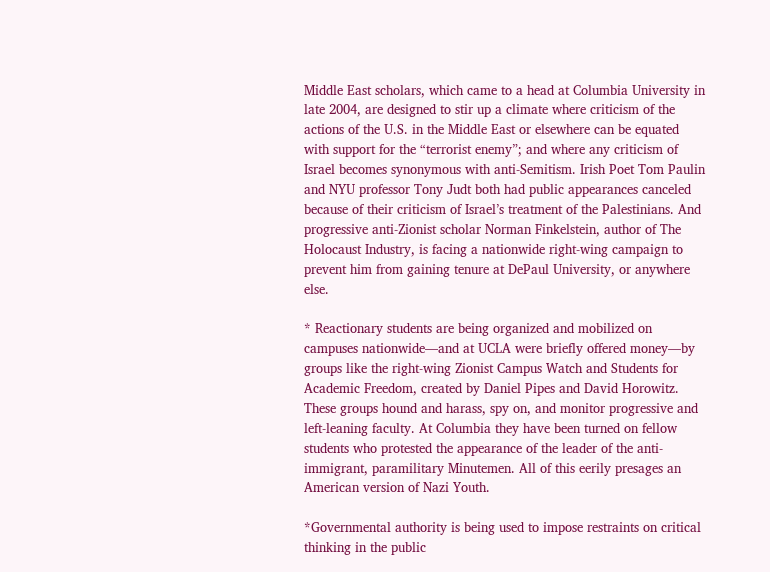Middle East scholars, which came to a head at Columbia University in late 2004, are designed to stir up a climate where criticism of the actions of the U.S. in the Middle East or elsewhere can be equated with support for the “terrorist enemy”; and where any criticism of Israel becomes synonymous with anti-Semitism. Irish Poet Tom Paulin and NYU professor Tony Judt both had public appearances canceled because of their criticism of Israel’s treatment of the Palestinians. And progressive anti-Zionist scholar Norman Finkelstein, author of The Holocaust Industry, is facing a nationwide right-wing campaign to prevent him from gaining tenure at DePaul University, or anywhere else.

* Reactionary students are being organized and mobilized on campuses nationwide—and at UCLA were briefly offered money—by groups like the right-wing Zionist Campus Watch and Students for Academic Freedom, created by Daniel Pipes and David Horowitz. These groups hound and harass, spy on, and monitor progressive and left-leaning faculty. At Columbia they have been turned on fellow students who protested the appearance of the leader of the anti-immigrant, paramilitary Minutemen. All of this eerily presages an American version of Nazi Youth.

*Governmental authority is being used to impose restraints on critical thinking in the public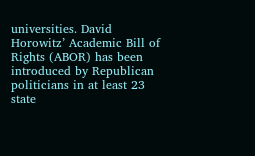universities. David Horowitz’ Academic Bill of Rights (ABOR) has been introduced by Republican politicians in at least 23 state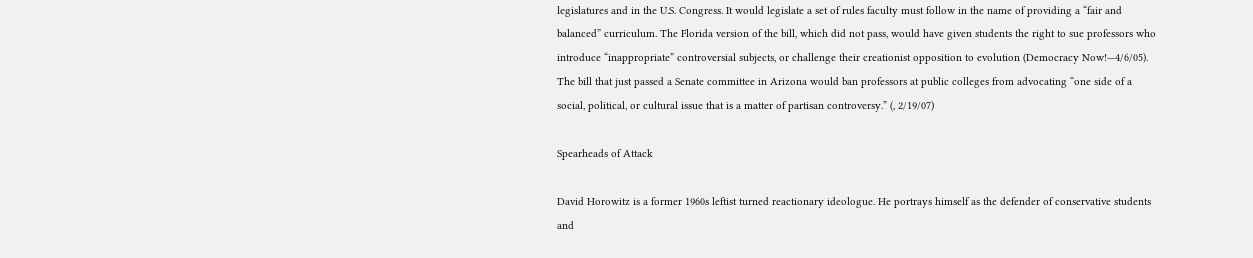legislatures and in the U.S. Congress. It would legislate a set of rules faculty must follow in the name of providing a “fair and balanced” curriculum. The Florida version of the bill, which did not pass, would have given students the right to sue professors who introduce “inappropriate” controversial subjects, or challenge their creationist opposition to evolution (Democracy Now!—4/6/05). The bill that just passed a Senate committee in Arizona would ban professors at public colleges from advocating “one side of a social, political, or cultural issue that is a matter of partisan controversy.” (, 2/19/07)

Spearheads of Attack

David Horowitz is a former 1960s leftist turned reactionary ideologue. He portrays himself as the defender of conservative students and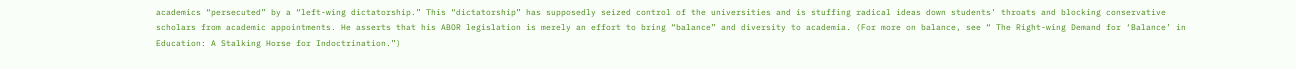academics “persecuted” by a “left-wing dictatorship.” This “dictatorship” has supposedly seized control of the universities and is stuffing radical ideas down students’ throats and blocking conservative scholars from academic appointments. He asserts that his ABOR legislation is merely an effort to bring “balance” and diversity to academia. (For more on balance, see “ The Right-wing Demand for ‘Balance’ in Education: A Stalking Horse for Indoctrination.”)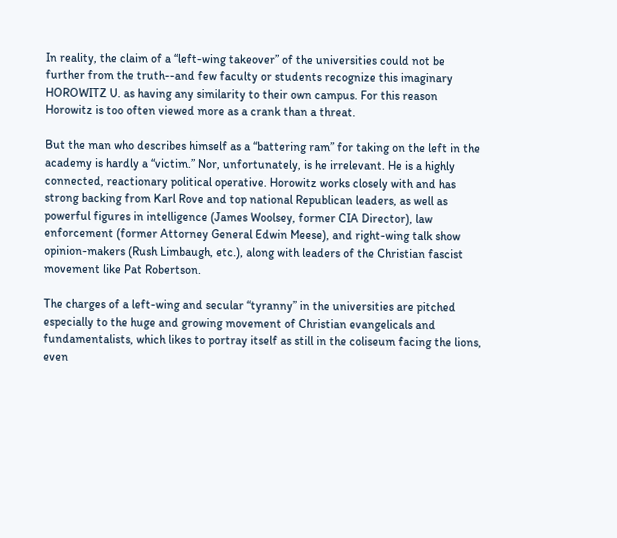In reality, the claim of a “left-wing takeover” of the universities could not be further from the truth--and few faculty or students recognize this imaginary HOROWITZ U. as having any similarity to their own campus. For this reason Horowitz is too often viewed more as a crank than a threat.

But the man who describes himself as a “battering ram” for taking on the left in the academy is hardly a “victim.” Nor, unfortunately, is he irrelevant. He is a highly connected, reactionary political operative. Horowitz works closely with and has strong backing from Karl Rove and top national Republican leaders, as well as powerful figures in intelligence (James Woolsey, former CIA Director), law enforcement (former Attorney General Edwin Meese), and right-wing talk show opinion-makers (Rush Limbaugh, etc.), along with leaders of the Christian fascist movement like Pat Robertson.

The charges of a left-wing and secular “tyranny” in the universities are pitched especially to the huge and growing movement of Christian evangelicals and fundamentalists, which likes to portray itself as still in the coliseum facing the lions, even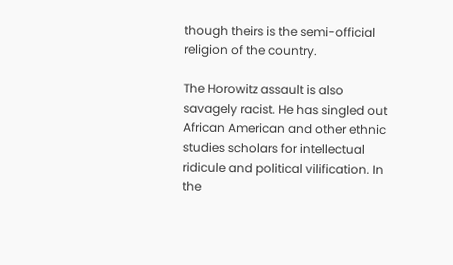though theirs is the semi-official religion of the country.

The Horowitz assault is also savagely racist. He has singled out African American and other ethnic studies scholars for intellectual ridicule and political vilification. In the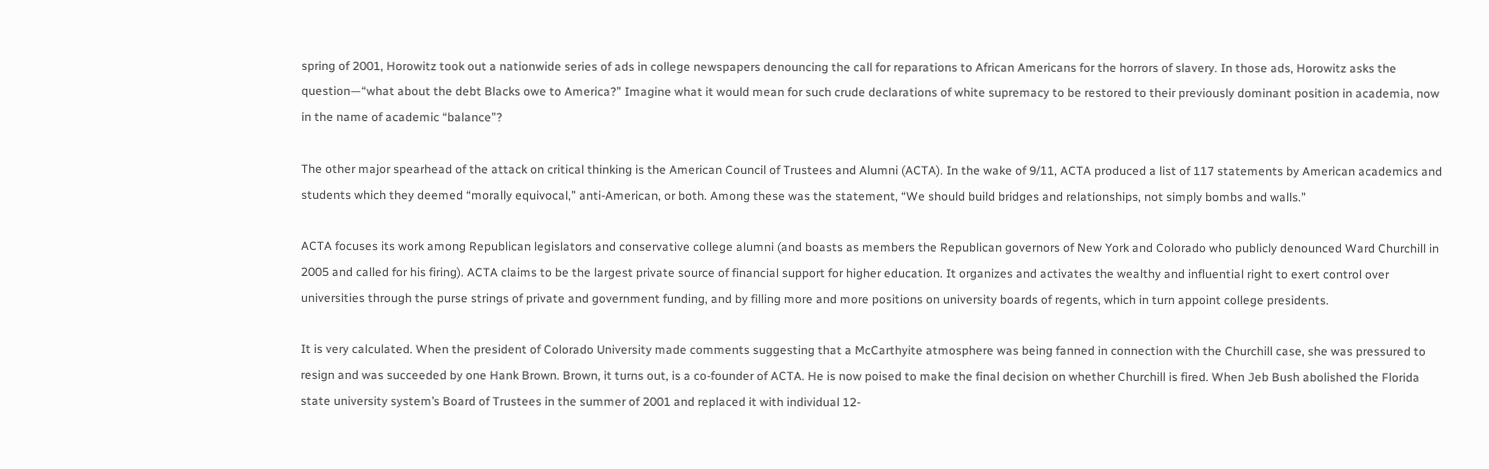spring of 2001, Horowitz took out a nationwide series of ads in college newspapers denouncing the call for reparations to African Americans for the horrors of slavery. In those ads, Horowitz asks the question—“what about the debt Blacks owe to America?” Imagine what it would mean for such crude declarations of white supremacy to be restored to their previously dominant position in academia, now in the name of academic “balance”?

The other major spearhead of the attack on critical thinking is the American Council of Trustees and Alumni (ACTA). In the wake of 9/11, ACTA produced a list of 117 statements by American academics and students which they deemed “morally equivocal,” anti-American, or both. Among these was the statement, “We should build bridges and relationships, not simply bombs and walls.”

ACTA focuses its work among Republican legislators and conservative college alumni (and boasts as members the Republican governors of New York and Colorado who publicly denounced Ward Churchill in 2005 and called for his firing). ACTA claims to be the largest private source of financial support for higher education. It organizes and activates the wealthy and influential right to exert control over universities through the purse strings of private and government funding, and by filling more and more positions on university boards of regents, which in turn appoint college presidents.

It is very calculated. When the president of Colorado University made comments suggesting that a McCarthyite atmosphere was being fanned in connection with the Churchill case, she was pressured to resign and was succeeded by one Hank Brown. Brown, it turns out, is a co-founder of ACTA. He is now poised to make the final decision on whether Churchill is fired. When Jeb Bush abolished the Florida state university system’s Board of Trustees in the summer of 2001 and replaced it with individual 12-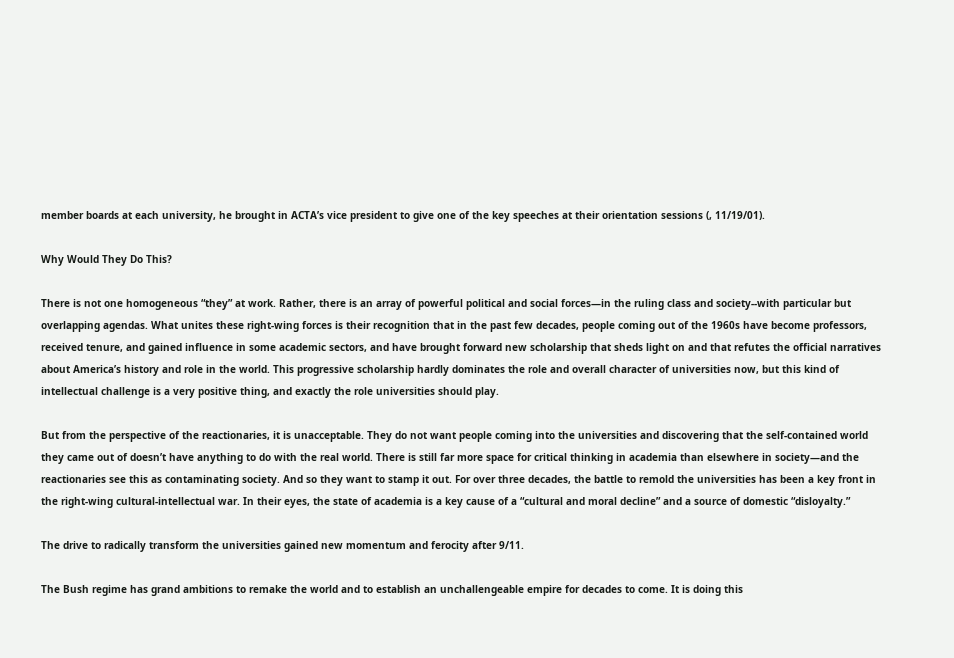member boards at each university, he brought in ACTA’s vice president to give one of the key speeches at their orientation sessions (, 11/19/01).

Why Would They Do This?

There is not one homogeneous “they” at work. Rather, there is an array of powerful political and social forces—in the ruling class and society--with particular but overlapping agendas. What unites these right-wing forces is their recognition that in the past few decades, people coming out of the 1960s have become professors, received tenure, and gained influence in some academic sectors, and have brought forward new scholarship that sheds light on and that refutes the official narratives about America’s history and role in the world. This progressive scholarship hardly dominates the role and overall character of universities now, but this kind of intellectual challenge is a very positive thing, and exactly the role universities should play.

But from the perspective of the reactionaries, it is unacceptable. They do not want people coming into the universities and discovering that the self-contained world they came out of doesn’t have anything to do with the real world. There is still far more space for critical thinking in academia than elsewhere in society—and the reactionaries see this as contaminating society. And so they want to stamp it out. For over three decades, the battle to remold the universities has been a key front in the right-wing cultural-intellectual war. In their eyes, the state of academia is a key cause of a “cultural and moral decline” and a source of domestic “disloyalty.”

The drive to radically transform the universities gained new momentum and ferocity after 9/11.

The Bush regime has grand ambitions to remake the world and to establish an unchallengeable empire for decades to come. It is doing this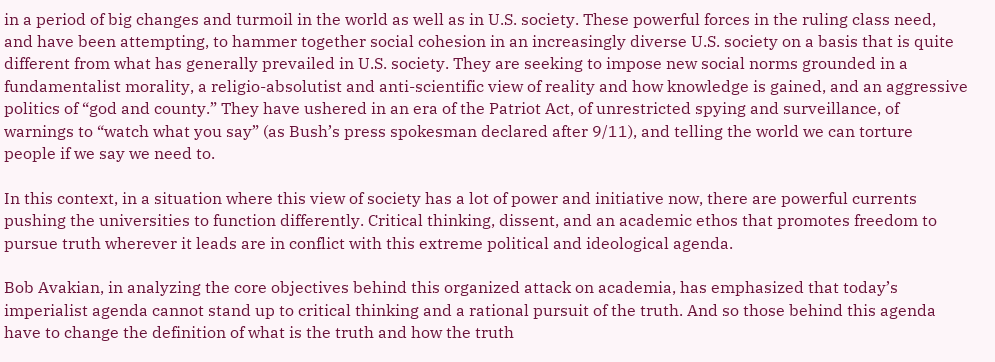in a period of big changes and turmoil in the world as well as in U.S. society. These powerful forces in the ruling class need, and have been attempting, to hammer together social cohesion in an increasingly diverse U.S. society on a basis that is quite different from what has generally prevailed in U.S. society. They are seeking to impose new social norms grounded in a fundamentalist morality, a religio-absolutist and anti-scientific view of reality and how knowledge is gained, and an aggressive politics of “god and county.” They have ushered in an era of the Patriot Act, of unrestricted spying and surveillance, of warnings to “watch what you say” (as Bush’s press spokesman declared after 9/11), and telling the world we can torture people if we say we need to.

In this context, in a situation where this view of society has a lot of power and initiative now, there are powerful currents pushing the universities to function differently. Critical thinking, dissent, and an academic ethos that promotes freedom to pursue truth wherever it leads are in conflict with this extreme political and ideological agenda.

Bob Avakian, in analyzing the core objectives behind this organized attack on academia, has emphasized that today’s imperialist agenda cannot stand up to critical thinking and a rational pursuit of the truth. And so those behind this agenda have to change the definition of what is the truth and how the truth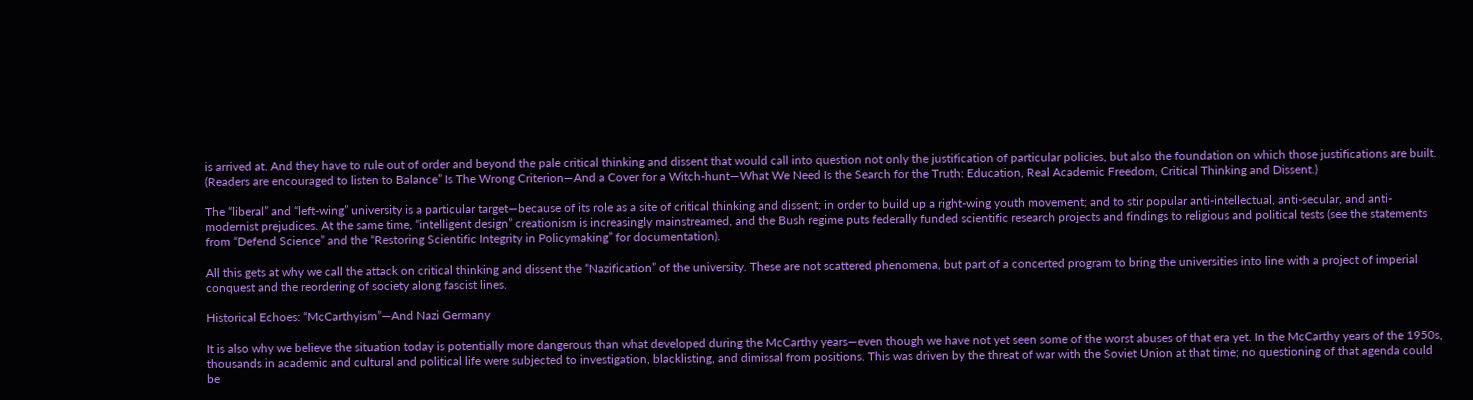is arrived at. And they have to rule out of order and beyond the pale critical thinking and dissent that would call into question not only the justification of particular policies, but also the foundation on which those justifications are built. (Readers are encouraged to listen to Balance” Is The Wrong Criterion—And a Cover for a Witch-hunt—What We Need Is the Search for the Truth: Education, Real Academic Freedom, Critical Thinking and Dissent.)

The “liberal” and “left-wing” university is a particular target—because of its role as a site of critical thinking and dissent; in order to build up a right-wing youth movement; and to stir popular anti-intellectual, anti-secular, and anti-modernist prejudices. At the same time, “intelligent design” creationism is increasingly mainstreamed, and the Bush regime puts federally funded scientific research projects and findings to religious and political tests (see the statements from “Defend Science” and the “Restoring Scientific Integrity in Policymaking” for documentation).

All this gets at why we call the attack on critical thinking and dissent the “Nazification” of the university. These are not scattered phenomena, but part of a concerted program to bring the universities into line with a project of imperial conquest and the reordering of society along fascist lines.

Historical Echoes: “McCarthyism”—And Nazi Germany

It is also why we believe the situation today is potentially more dangerous than what developed during the McCarthy years—even though we have not yet seen some of the worst abuses of that era yet. In the McCarthy years of the 1950s, thousands in academic and cultural and political life were subjected to investigation, blacklisting, and dimissal from positions. This was driven by the threat of war with the Soviet Union at that time; no questioning of that agenda could be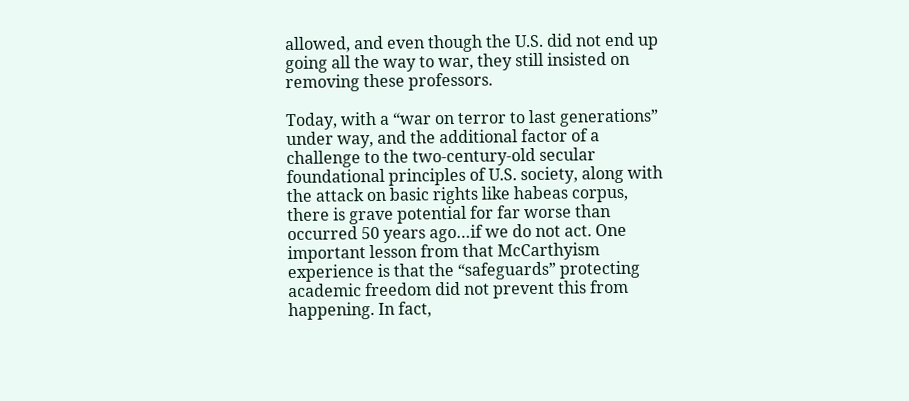allowed, and even though the U.S. did not end up going all the way to war, they still insisted on removing these professors.

Today, with a “war on terror to last generations” under way, and the additional factor of a challenge to the two-century-old secular foundational principles of U.S. society, along with the attack on basic rights like habeas corpus, there is grave potential for far worse than occurred 50 years ago…if we do not act. One important lesson from that McCarthyism experience is that the “safeguards” protecting academic freedom did not prevent this from happening. In fact,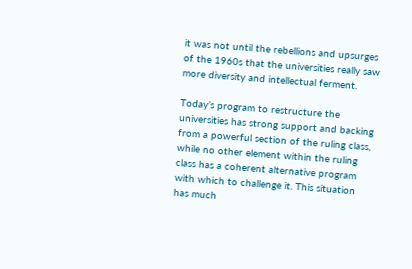it was not until the rebellions and upsurges of the 1960s that the universities really saw more diversity and intellectual ferment.

Today’s program to restructure the universities has strong support and backing from a powerful section of the ruling class, while no other element within the ruling class has a coherent alternative program with which to challenge it. This situation has much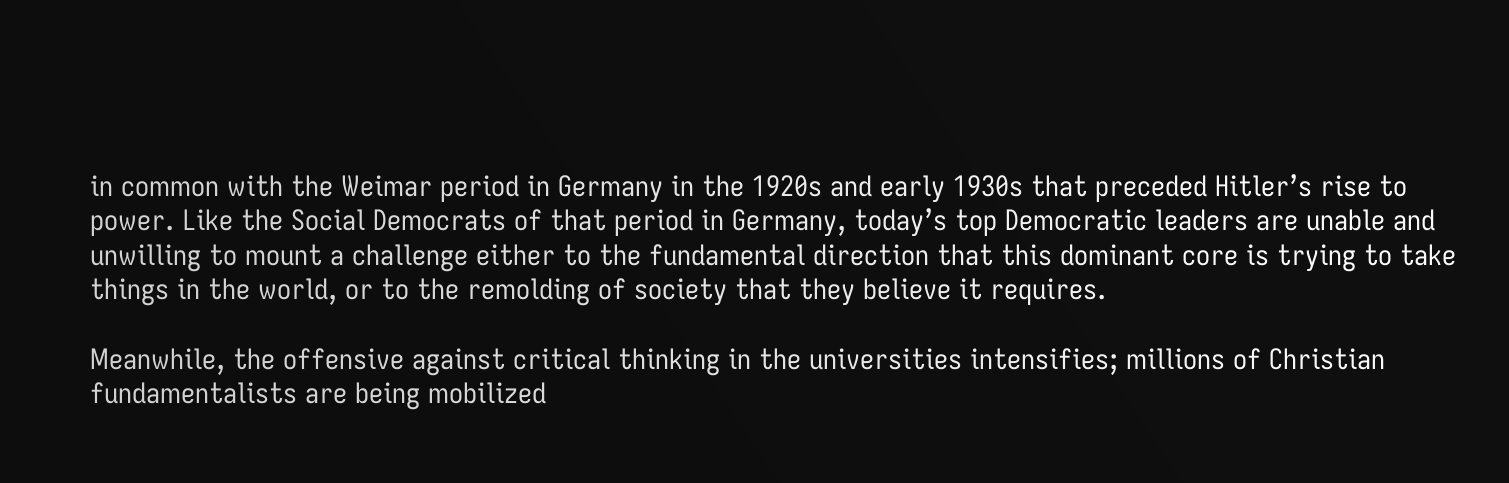in common with the Weimar period in Germany in the 1920s and early 1930s that preceded Hitler’s rise to power. Like the Social Democrats of that period in Germany, today’s top Democratic leaders are unable and unwilling to mount a challenge either to the fundamental direction that this dominant core is trying to take things in the world, or to the remolding of society that they believe it requires.

Meanwhile, the offensive against critical thinking in the universities intensifies; millions of Christian fundamentalists are being mobilized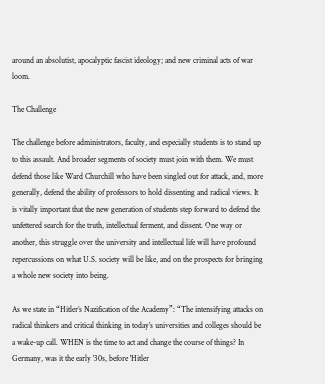around an absolutist, apocalyptic fascist ideology; and new criminal acts of war loom.

The Challenge

The challenge before administrators, faculty, and especially students is to stand up to this assault. And broader segments of society must join with them. We must defend those like Ward Churchill who have been singled out for attack, and, more generally, defend the ability of professors to hold dissenting and radical views. It is vitally important that the new generation of students step forward to defend the unfettered search for the truth, intellectual ferment, and dissent. One way or another, this struggle over the university and intellectual life will have profound repercussions on what U.S. society will be like, and on the prospects for bringing a whole new society into being.

As we state in “Hitler’s Nazification of the Academy”: “The intensifying attacks on radical thinkers and critical thinking in today’s universities and colleges should be a wake-up call. WHEN is the time to act and change the course of things? In Germany, was it the early '30s, before 'Hitler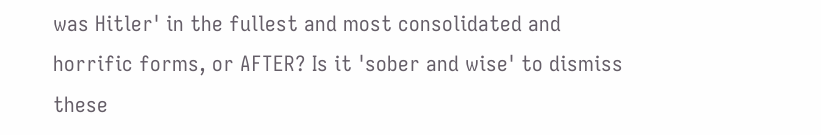was Hitler' in the fullest and most consolidated and horrific forms, or AFTER? Is it 'sober and wise' to dismiss these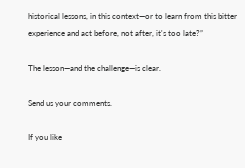historical lessons, in this context—or to learn from this bitter experience and act before, not after, it's too late?”

The lesson—and the challenge—is clear.

Send us your comments.

If you like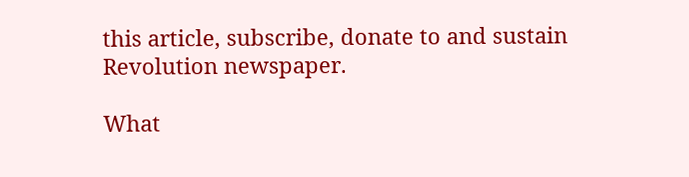this article, subscribe, donate to and sustain Revolution newspaper.

What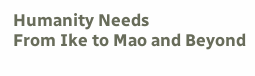Humanity Needs
From Ike to Mao and Beyond